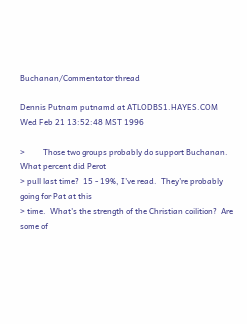Buchanan/Commentator thread

Dennis Putnam putnamd at ATLODBS1.HAYES.COM
Wed Feb 21 13:52:48 MST 1996

>         Those two groups probably do support Buchanan.  What percent did Perot
> pull last time?  15 - 19%, I've read.  They're probably going for Pat at this
> time.  What's the strength of the Christian coilition?  Are some of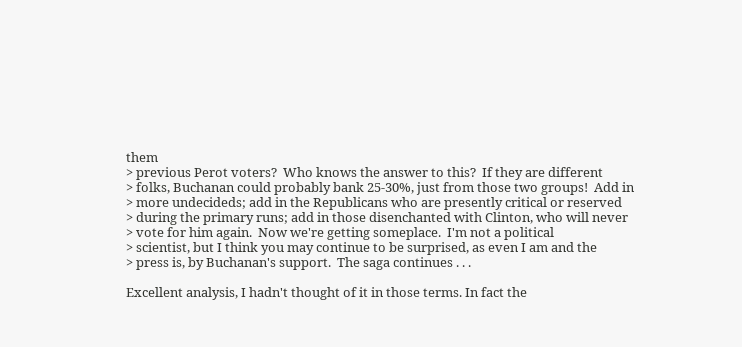them
> previous Perot voters?  Who knows the answer to this?  If they are different
> folks, Buchanan could probably bank 25-30%, just from those two groups!  Add in
> more undecideds; add in the Republicans who are presently critical or reserved
> during the primary runs; add in those disenchanted with Clinton, who will never
> vote for him again.  Now we're getting someplace.  I'm not a political
> scientist, but I think you may continue to be surprised, as even I am and the
> press is, by Buchanan's support.  The saga continues . . .

Excellent analysis, I hadn't thought of it in those terms. In fact the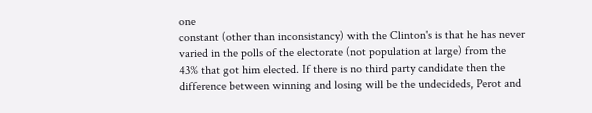one
constant (other than inconsistancy) with the Clinton's is that he has never
varied in the polls of the electorate (not population at large) from the
43% that got him elected. If there is no third party candidate then the
difference between winning and losing will be the undecideds, Perot and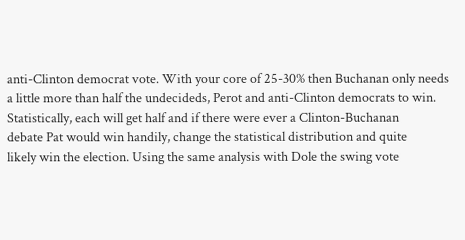anti-Clinton democrat vote. With your core of 25-30% then Buchanan only needs
a little more than half the undecideds, Perot and anti-Clinton democrats to win.
Statistically, each will get half and if there were ever a Clinton-Buchanan
debate Pat would win handily, change the statistical distribution and quite
likely win the election. Using the same analysis with Dole the swing vote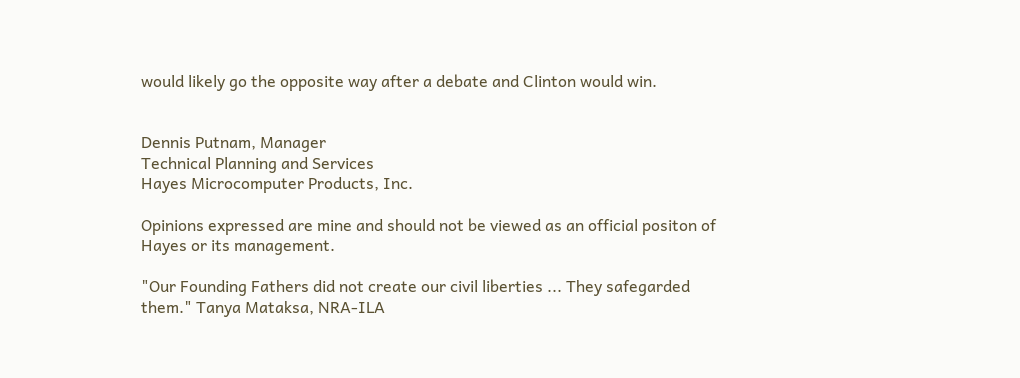would likely go the opposite way after a debate and Clinton would win.


Dennis Putnam, Manager
Technical Planning and Services
Hayes Microcomputer Products, Inc.

Opinions expressed are mine and should not be viewed as an official positon of
Hayes or its management.

"Our Founding Fathers did not create our civil liberties ... They safegarded
them." Tanya Mataksa, NRA-ILA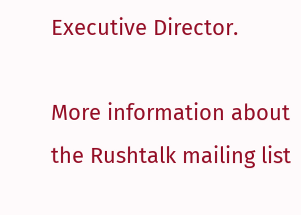Executive Director.

More information about the Rushtalk mailing list